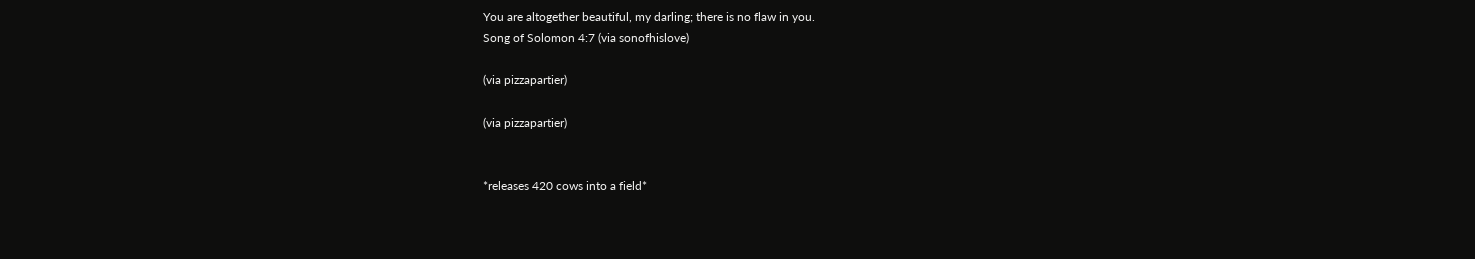You are altogether beautiful, my darling; there is no flaw in you.
Song of Solomon 4:7 (via sonofhislove)

(via pizzapartier)

(via pizzapartier)


*releases 420 cows into a field*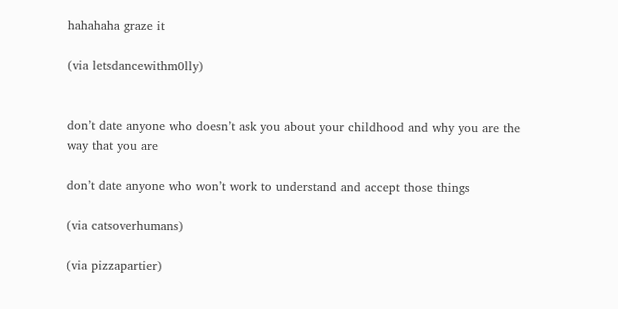hahahaha graze it

(via letsdancewithm0lly)


don’t date anyone who doesn’t ask you about your childhood and why you are the way that you are

don’t date anyone who won’t work to understand and accept those things

(via catsoverhumans)

(via pizzapartier)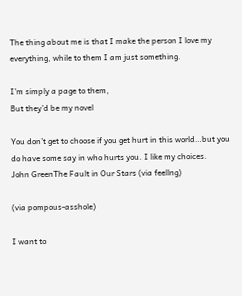The thing about me is that I make the person I love my everything, while to them I am just something.

I’m simply a page to them,
But they’d be my novel

You don’t get to choose if you get hurt in this world…but you do have some say in who hurts you. I like my choices.
John GreenThe Fault in Our Stars (via feellng)

(via pompous-asshole)

I want to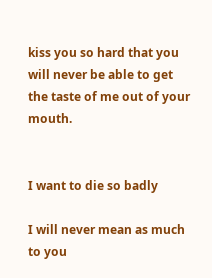kiss you so hard that you will never be able to get the taste of me out of your mouth.


I want to die so badly

I will never mean as much to you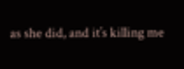as she did, and it’s killing me